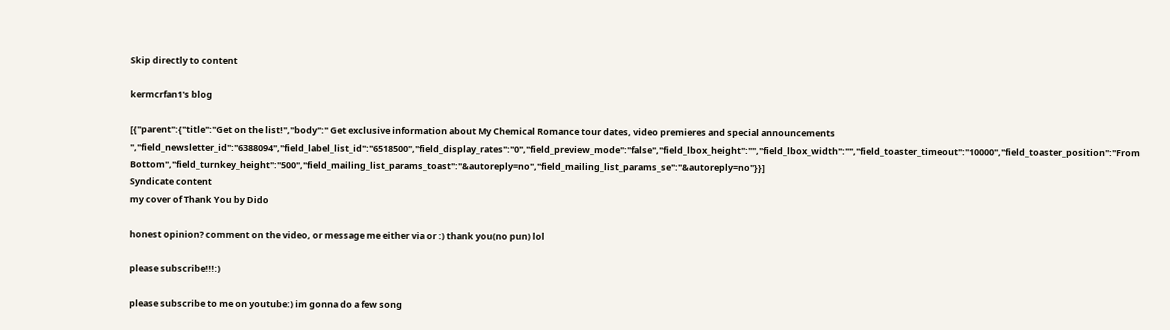Skip directly to content

kermcrfan1's blog

[{"parent":{"title":"Get on the list!","body":" Get exclusive information about My Chemical Romance tour dates, video premieres and special announcements ","field_newsletter_id":"6388094","field_label_list_id":"6518500","field_display_rates":"0","field_preview_mode":"false","field_lbox_height":"","field_lbox_width":"","field_toaster_timeout":"10000","field_toaster_position":"From Bottom","field_turnkey_height":"500","field_mailing_list_params_toast":"&autoreply=no","field_mailing_list_params_se":"&autoreply=no"}}]
Syndicate content
my cover of Thank You by Dido

honest opinion? comment on the video, or message me either via or :) thank you(no pun) lol

please subscribe!!!:)

please subscribe to me on youtube:) im gonna do a few song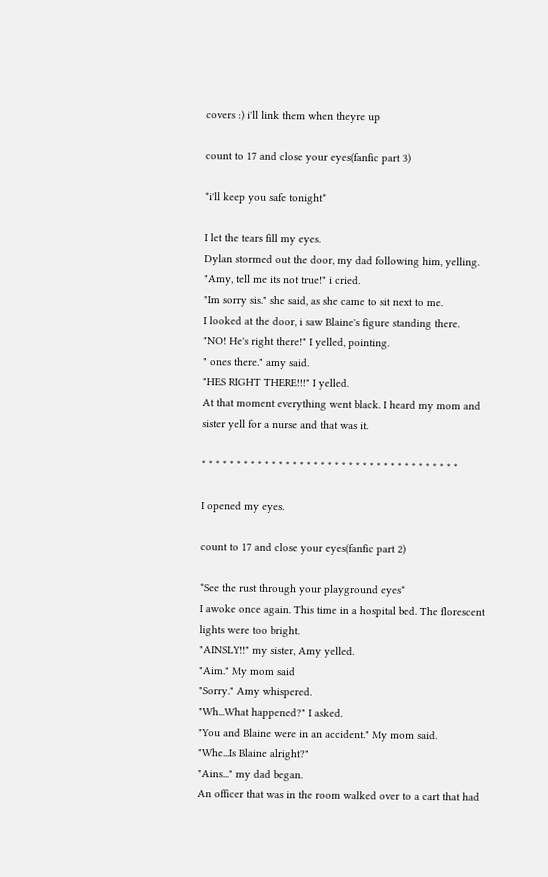covers :) i'll link them when theyre up

count to 17 and close your eyes(fanfic part 3)

*i'll keep you safe tonight*

I let the tears fill my eyes.
Dylan stormed out the door, my dad following him, yelling.
"Amy, tell me its not true!" i cried.
"Im sorry sis." she said, as she came to sit next to me.
I looked at the door, i saw Blaine's figure standing there.
"NO! He's right there!" I yelled, pointing.
" ones there." amy said.
"HES RIGHT THERE!!!" I yelled.
At that moment everything went black. I heard my mom and sister yell for a nurse and that was it.

* * * * * * * * * * * * * * * * * * * * * * * * * * * * * * * * * * * * *

I opened my eyes.

count to 17 and close your eyes(fanfic part 2)

*See the rust through your playground eyes*
I awoke once again. This time in a hospital bed. The florescent lights were too bright.
"AINSLY!!" my sister, Amy yelled.
"Aim." My mom said
"Sorry." Amy whispered.
"Wh...What happened?" I asked.
"You and Blaine were in an accident." My mom said.
"Whe...Is Blaine alright?"
"Ains..." my dad began.
An officer that was in the room walked over to a cart that had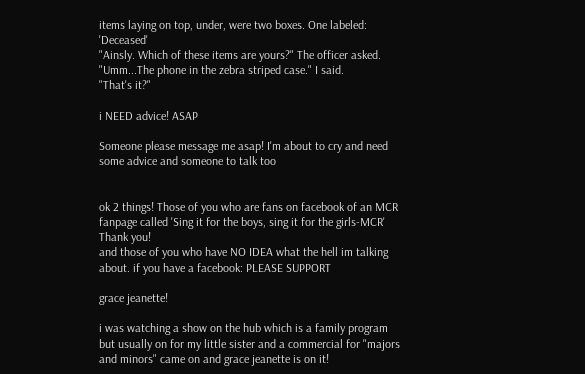items laying on top, under, were two boxes. One labeled: 'Deceased'
"Ainsly. Which of these items are yours?" The officer asked.
"Umm...The phone in the zebra striped case." I said.
"That's it?"

i NEED advice! ASAP

Someone please message me asap! I'm about to cry and need some advice and someone to talk too


ok 2 things! Those of you who are fans on facebook of an MCR fanpage called 'Sing it for the boys, sing it for the girls-MCR' Thank you!
and those of you who have NO IDEA what the hell im talking about. if you have a facebook: PLEASE SUPPORT

grace jeanette!

i was watching a show on the hub which is a family program but usually on for my little sister and a commercial for "majors and minors" came on and grace jeanette is on it!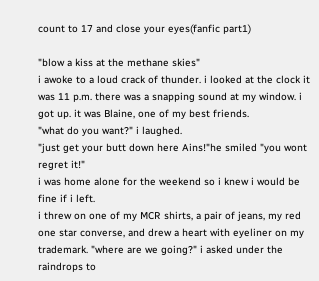count to 17 and close your eyes(fanfic part1)

"blow a kiss at the methane skies"
i awoke to a loud crack of thunder. i looked at the clock it was 11 p.m. there was a snapping sound at my window. i got up. it was Blaine, one of my best friends.
"what do you want?" i laughed.
"just get your butt down here Ains!"he smiled "you wont regret it!"
i was home alone for the weekend so i knew i would be fine if i left.
i threw on one of my MCR shirts, a pair of jeans, my red one star converse, and drew a heart with eyeliner on my trademark. "where are we going?" i asked under the raindrops to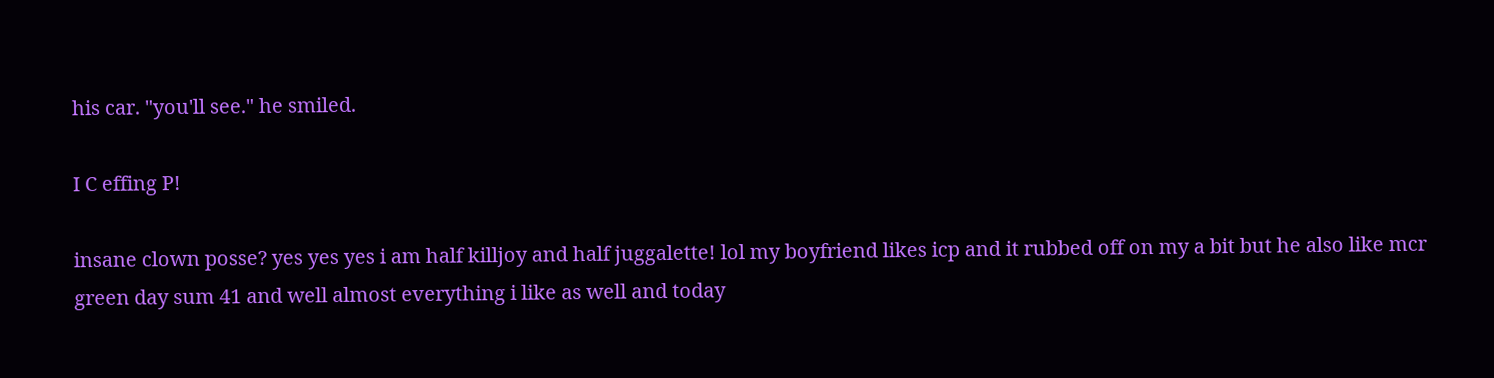his car. "you'll see." he smiled.

I C effing P!

insane clown posse? yes yes yes i am half killjoy and half juggalette! lol my boyfriend likes icp and it rubbed off on my a bit but he also like mcr green day sum 41 and well almost everything i like as well and today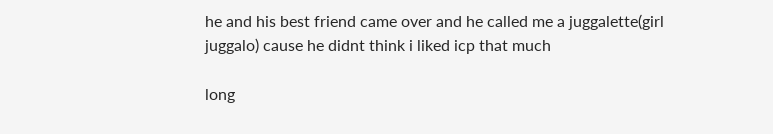he and his best friend came over and he called me a juggalette(girl juggalo) cause he didnt think i liked icp that much

long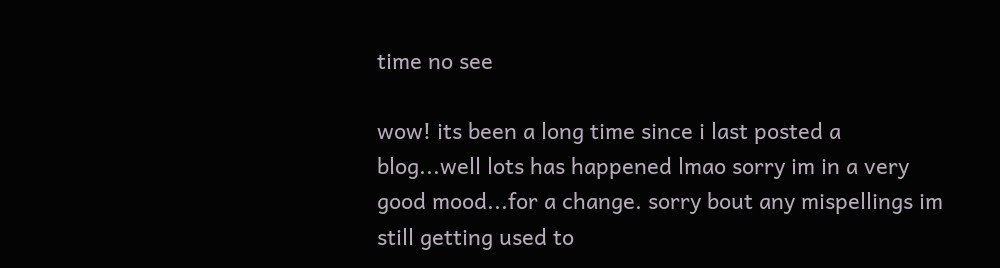time no see

wow! its been a long time since i last posted a blog...well lots has happened lmao sorry im in a very good mood...for a change. sorry bout any mispellings im still getting used to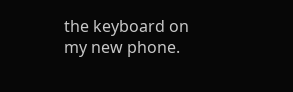the keyboard on my new phone.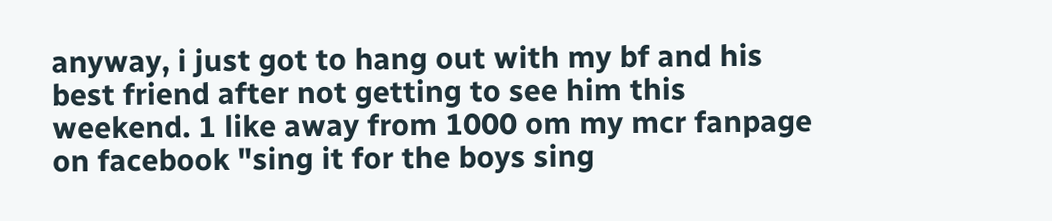anyway, i just got to hang out with my bf and his best friend after not getting to see him this weekend. 1 like away from 1000 om my mcr fanpage on facebook "sing it for the boys sing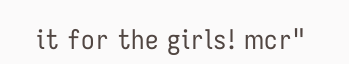it for the girls! mcr"